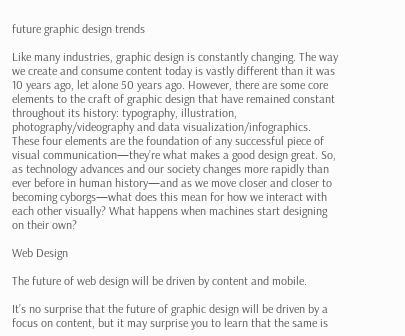future graphic design trends

Like many industries, graphic design is constantly changing. The way we create and consume content today is vastly different than it was 10 years ago, let alone 50 years ago. However, there are some core elements to the craft of graphic design that have remained constant throughout its history: typography, illustration, photography/videography and data visualization/infographics. These four elements are the foundation of any successful piece of visual communication—they’re what makes a good design great. So, as technology advances and our society changes more rapidly than ever before in human history—and as we move closer and closer to becoming cyborgs—what does this mean for how we interact with each other visually? What happens when machines start designing on their own?

Web Design

The future of web design will be driven by content and mobile.

It’s no surprise that the future of graphic design will be driven by a focus on content, but it may surprise you to learn that the same is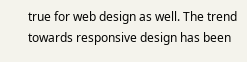true for web design as well. The trend towards responsive design has been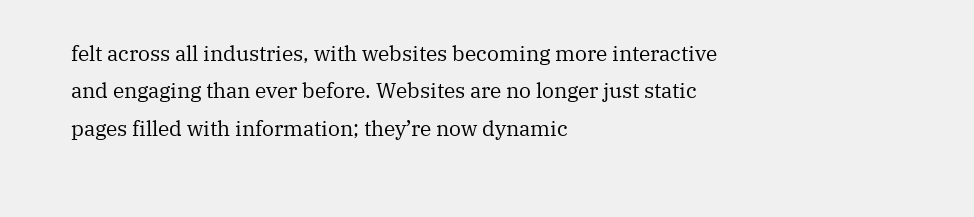felt across all industries, with websites becoming more interactive and engaging than ever before. Websites are no longer just static pages filled with information; they’re now dynamic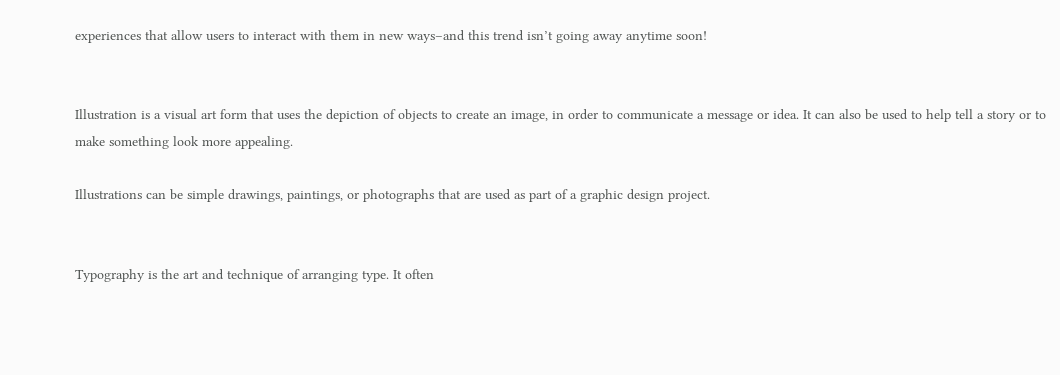experiences that allow users to interact with them in new ways–and this trend isn’t going away anytime soon!


Illustration is a visual art form that uses the depiction of objects to create an image, in order to communicate a message or idea. It can also be used to help tell a story or to make something look more appealing.

Illustrations can be simple drawings, paintings, or photographs that are used as part of a graphic design project.


Typography is the art and technique of arranging type. It often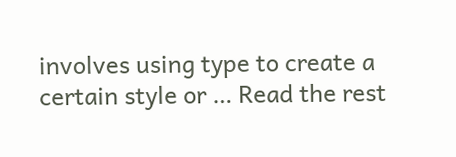involves using type to create a certain style or … Read the rest